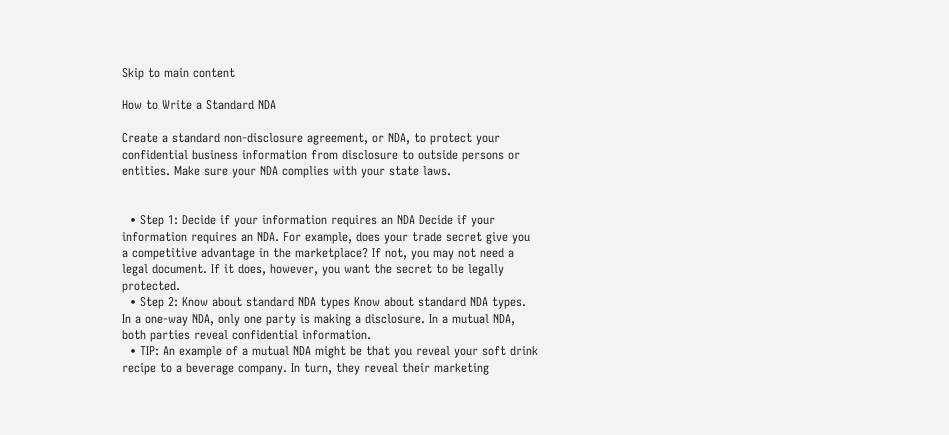Skip to main content

How to Write a Standard NDA

Create a standard non-disclosure agreement, or NDA, to protect your confidential business information from disclosure to outside persons or entities. Make sure your NDA complies with your state laws.


  • Step 1: Decide if your information requires an NDA Decide if your information requires an NDA. For example, does your trade secret give you a competitive advantage in the marketplace? If not, you may not need a legal document. If it does, however, you want the secret to be legally protected.
  • Step 2: Know about standard NDA types Know about standard NDA types. In a one-way NDA, only one party is making a disclosure. In a mutual NDA, both parties reveal confidential information.
  • TIP: An example of a mutual NDA might be that you reveal your soft drink recipe to a beverage company. In turn, they reveal their marketing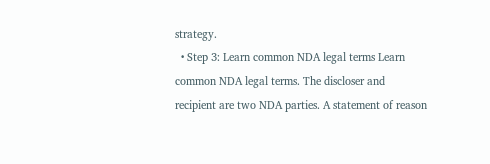strategy.
  • Step 3: Learn common NDA legal terms Learn common NDA legal terms. The discloser and recipient are two NDA parties. A statement of reason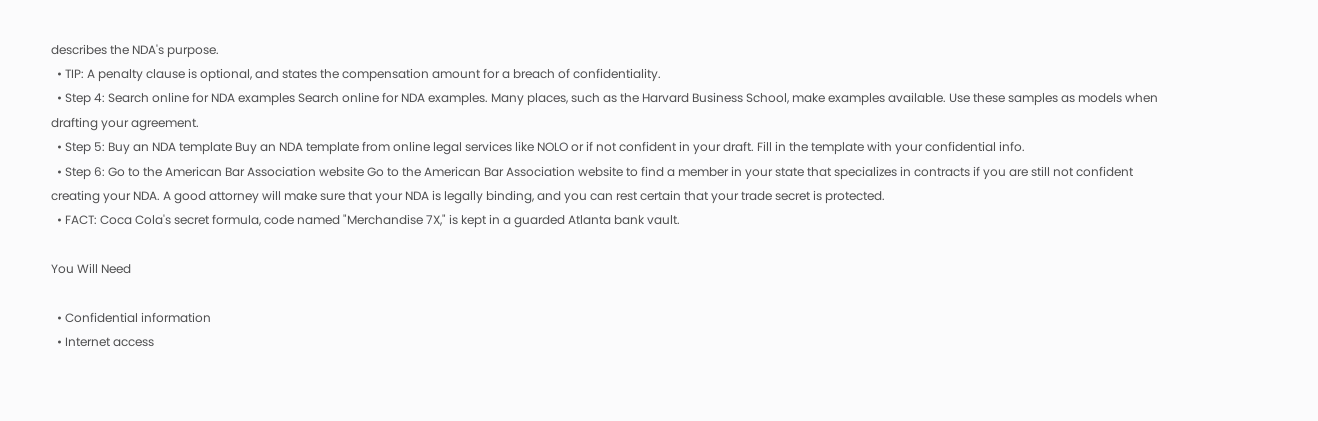describes the NDA's purpose.
  • TIP: A penalty clause is optional, and states the compensation amount for a breach of confidentiality.
  • Step 4: Search online for NDA examples Search online for NDA examples. Many places, such as the Harvard Business School, make examples available. Use these samples as models when drafting your agreement.
  • Step 5: Buy an NDA template Buy an NDA template from online legal services like NOLO or if not confident in your draft. Fill in the template with your confidential info.
  • Step 6: Go to the American Bar Association website Go to the American Bar Association website to find a member in your state that specializes in contracts if you are still not confident creating your NDA. A good attorney will make sure that your NDA is legally binding, and you can rest certain that your trade secret is protected.
  • FACT: Coca Cola's secret formula, code named "Merchandise 7X," is kept in a guarded Atlanta bank vault.

You Will Need

  • Confidential information
  • Internet access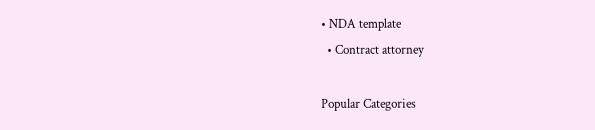• NDA template
  • Contract attorney

Popular Categories